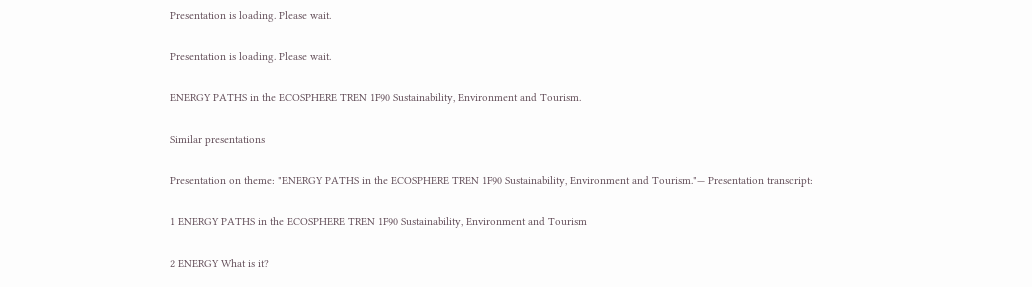Presentation is loading. Please wait.

Presentation is loading. Please wait.

ENERGY PATHS in the ECOSPHERE TREN 1F90 Sustainability, Environment and Tourism.

Similar presentations

Presentation on theme: "ENERGY PATHS in the ECOSPHERE TREN 1F90 Sustainability, Environment and Tourism."— Presentation transcript:

1 ENERGY PATHS in the ECOSPHERE TREN 1F90 Sustainability, Environment and Tourism

2 ENERGY What is it?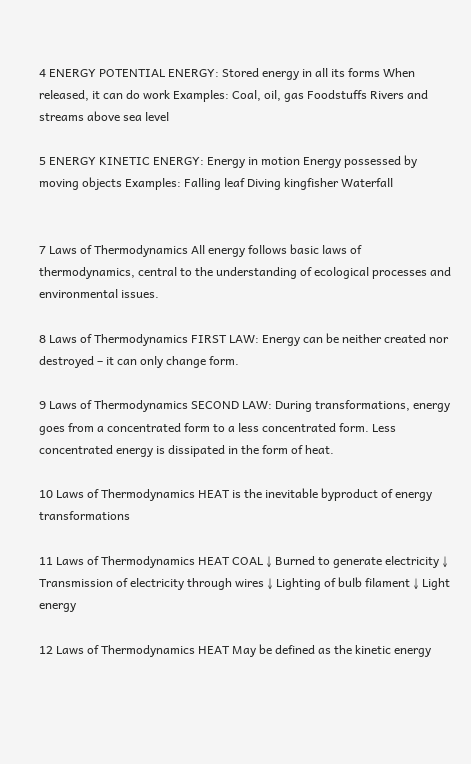4 ENERGY POTENTIAL ENERGY: Stored energy in all its forms When released, it can do work Examples: Coal, oil, gas Foodstuffs Rivers and streams above sea level

5 ENERGY KINETIC ENERGY: Energy in motion Energy possessed by moving objects Examples: Falling leaf Diving kingfisher Waterfall


7 Laws of Thermodynamics All energy follows basic laws of thermodynamics, central to the understanding of ecological processes and environmental issues.

8 Laws of Thermodynamics FIRST LAW: Energy can be neither created nor destroyed – it can only change form.

9 Laws of Thermodynamics SECOND LAW: During transformations, energy goes from a concentrated form to a less concentrated form. Less concentrated energy is dissipated in the form of heat.

10 Laws of Thermodynamics HEAT is the inevitable byproduct of energy transformations

11 Laws of Thermodynamics HEAT COAL ↓ Burned to generate electricity ↓ Transmission of electricity through wires ↓ Lighting of bulb filament ↓ Light energy

12 Laws of Thermodynamics HEAT May be defined as the kinetic energy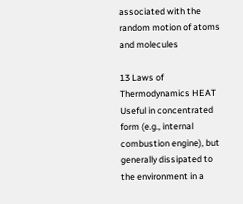associated with the random motion of atoms and molecules

13 Laws of Thermodynamics HEAT Useful in concentrated form (e.g., internal combustion engine), but generally dissipated to the environment in a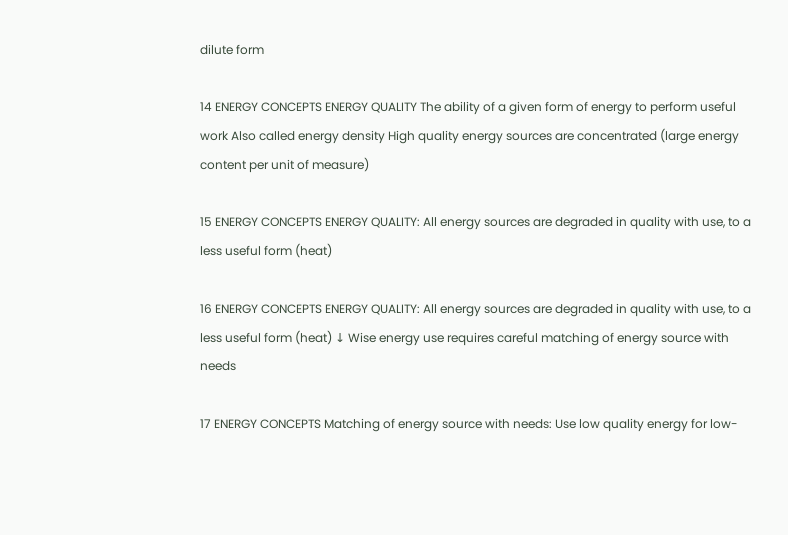dilute form

14 ENERGY CONCEPTS ENERGY QUALITY The ability of a given form of energy to perform useful work Also called energy density High quality energy sources are concentrated (large energy content per unit of measure)

15 ENERGY CONCEPTS ENERGY QUALITY: All energy sources are degraded in quality with use, to a less useful form (heat)

16 ENERGY CONCEPTS ENERGY QUALITY: All energy sources are degraded in quality with use, to a less useful form (heat) ↓ Wise energy use requires careful matching of energy source with needs

17 ENERGY CONCEPTS Matching of energy source with needs: Use low quality energy for low-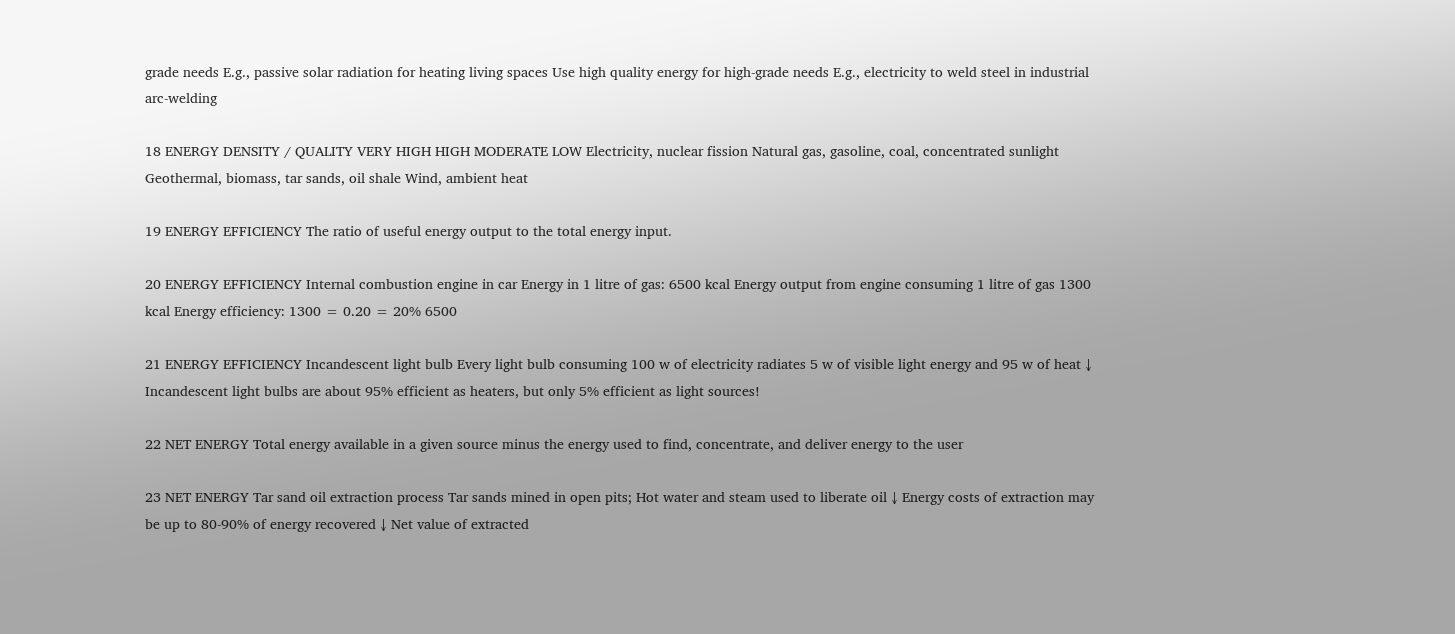grade needs E.g., passive solar radiation for heating living spaces Use high quality energy for high-grade needs E.g., electricity to weld steel in industrial arc-welding

18 ENERGY DENSITY / QUALITY VERY HIGH HIGH MODERATE LOW Electricity, nuclear fission Natural gas, gasoline, coal, concentrated sunlight Geothermal, biomass, tar sands, oil shale Wind, ambient heat

19 ENERGY EFFICIENCY The ratio of useful energy output to the total energy input.

20 ENERGY EFFICIENCY Internal combustion engine in car Energy in 1 litre of gas: 6500 kcal Energy output from engine consuming 1 litre of gas 1300 kcal Energy efficiency: 1300 = 0.20 = 20% 6500

21 ENERGY EFFICIENCY Incandescent light bulb Every light bulb consuming 100 w of electricity radiates 5 w of visible light energy and 95 w of heat ↓ Incandescent light bulbs are about 95% efficient as heaters, but only 5% efficient as light sources!

22 NET ENERGY Total energy available in a given source minus the energy used to find, concentrate, and deliver energy to the user

23 NET ENERGY Tar sand oil extraction process Tar sands mined in open pits; Hot water and steam used to liberate oil ↓ Energy costs of extraction may be up to 80-90% of energy recovered ↓ Net value of extracted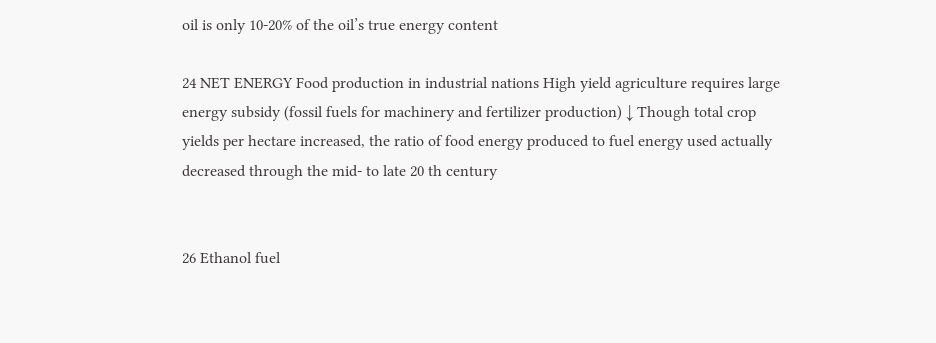oil is only 10-20% of the oil’s true energy content

24 NET ENERGY Food production in industrial nations High yield agriculture requires large energy subsidy (fossil fuels for machinery and fertilizer production) ↓ Though total crop yields per hectare increased, the ratio of food energy produced to fuel energy used actually decreased through the mid- to late 20 th century


26 Ethanol fuel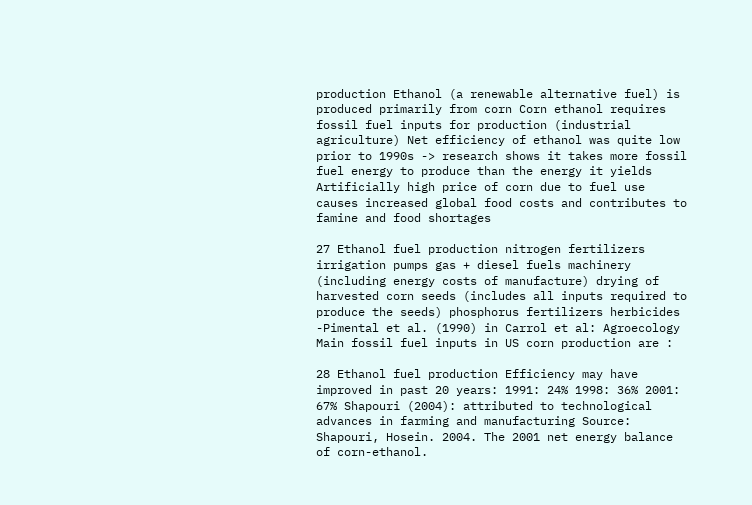production Ethanol (a renewable alternative fuel) is produced primarily from corn Corn ethanol requires fossil fuel inputs for production (industrial agriculture) Net efficiency of ethanol was quite low prior to 1990s -> research shows it takes more fossil fuel energy to produce than the energy it yields Artificially high price of corn due to fuel use causes increased global food costs and contributes to famine and food shortages

27 Ethanol fuel production nitrogen fertilizers irrigation pumps gas + diesel fuels machinery (including energy costs of manufacture) drying of harvested corn seeds (includes all inputs required to produce the seeds) phosphorus fertilizers herbicides -Pimental et al. (1990) in Carrol et al: Agroecology Main fossil fuel inputs in US corn production are :

28 Ethanol fuel production Efficiency may have improved in past 20 years: 1991: 24% 1998: 36% 2001: 67% Shapouri (2004): attributed to technological advances in farming and manufacturing Source: Shapouri, Hosein. 2004. The 2001 net energy balance of corn-ethanol.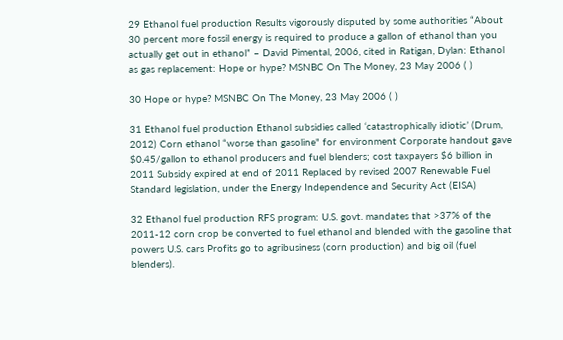29 Ethanol fuel production Results vigorously disputed by some authorities “About 30 percent more fossil energy is required to produce a gallon of ethanol than you actually get out in ethanol” – David Pimental, 2006, cited in Ratigan, Dylan: Ethanol as gas replacement: Hope or hype? MSNBC On The Money, 23 May 2006 ( )

30 Hope or hype? MSNBC On The Money, 23 May 2006 ( )

31 Ethanol fuel production Ethanol subsidies called ‘catastrophically idiotic’ (Drum, 2012) Corn ethanol “worse than gasoline" for environment Corporate handout gave $0.45/gallon to ethanol producers and fuel blenders; cost taxpayers $6 billion in 2011 Subsidy expired at end of 2011 Replaced by revised 2007 Renewable Fuel Standard legislation, under the Energy Independence and Security Act (EISA)

32 Ethanol fuel production RFS program: U.S. govt. mandates that >37% of the 2011-12 corn crop be converted to fuel ethanol and blended with the gasoline that powers U.S. cars Profits go to agribusiness (corn production) and big oil (fuel blenders).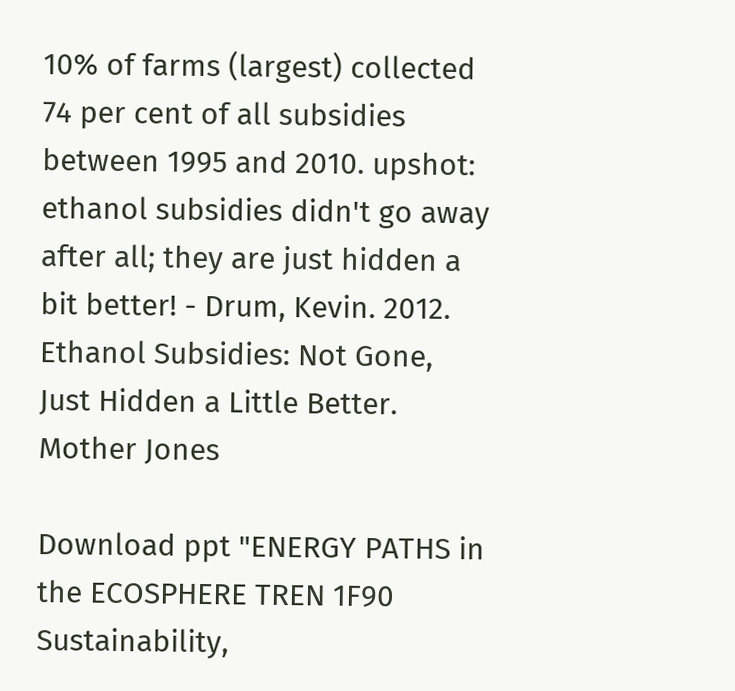10% of farms (largest) collected 74 per cent of all subsidies between 1995 and 2010. upshot: ethanol subsidies didn't go away after all; they are just hidden a bit better! - Drum, Kevin. 2012. Ethanol Subsidies: Not Gone, Just Hidden a Little Better. Mother Jones

Download ppt "ENERGY PATHS in the ECOSPHERE TREN 1F90 Sustainability,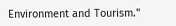Environment and Tourism."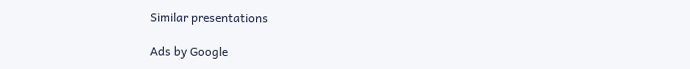Similar presentations

Ads by Google